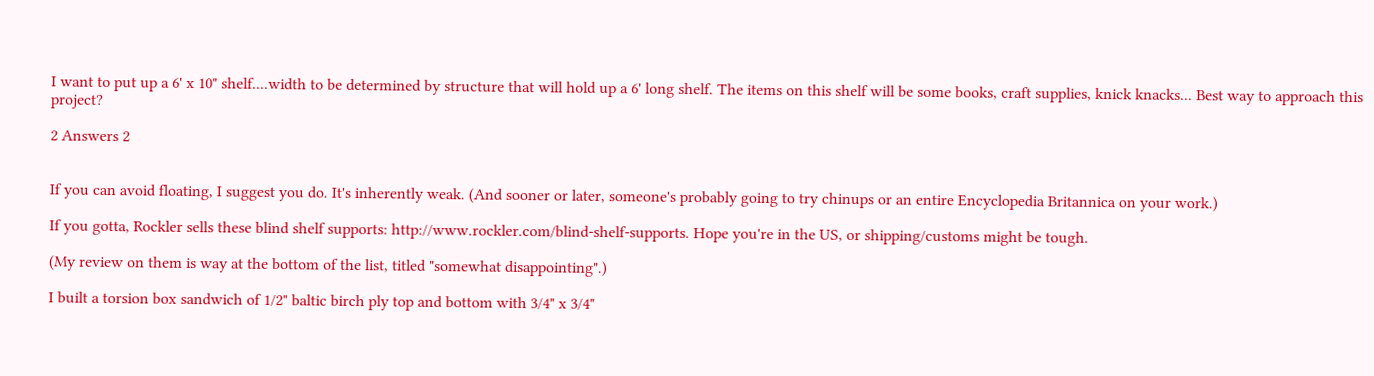I want to put up a 6' x 10" shelf....width to be determined by structure that will hold up a 6' long shelf. The items on this shelf will be some books, craft supplies, knick knacks... Best way to approach this project?

2 Answers 2


If you can avoid floating, I suggest you do. It's inherently weak. (And sooner or later, someone's probably going to try chinups or an entire Encyclopedia Britannica on your work.)

If you gotta, Rockler sells these blind shelf supports: http://www.rockler.com/blind-shelf-supports. Hope you're in the US, or shipping/customs might be tough.

(My review on them is way at the bottom of the list, titled "somewhat disappointing".)

I built a torsion box sandwich of 1/2" baltic birch ply top and bottom with 3/4" x 3/4"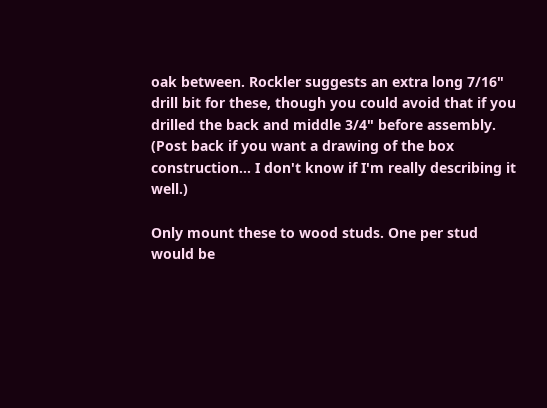oak between. Rockler suggests an extra long 7/16" drill bit for these, though you could avoid that if you drilled the back and middle 3/4" before assembly. (Post back if you want a drawing of the box construction... I don't know if I'm really describing it well.)

Only mount these to wood studs. One per stud would be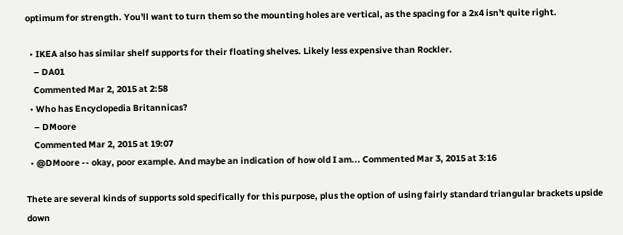optimum for strength. You'll want to turn them so the mounting holes are vertical, as the spacing for a 2x4 isn't quite right.

  • IKEA also has similar shelf supports for their floating shelves. Likely less expensive than Rockler.
    – DA01
    Commented Mar 2, 2015 at 2:58
  • Who has Encyclopedia Britannicas?
    – DMoore
    Commented Mar 2, 2015 at 19:07
  • @DMoore -- okay, poor example. And maybe an indication of how old I am... Commented Mar 3, 2015 at 3:16

Thete are several kinds of supports sold specifically for this purpose, plus the option of using fairly standard triangular brackets upside down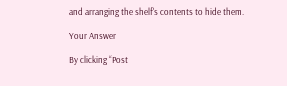and arranging the shelf's contents to hide them.

Your Answer

By clicking “Post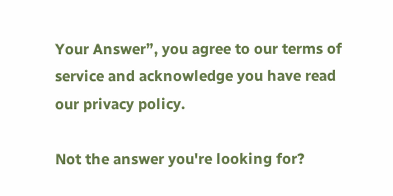Your Answer”, you agree to our terms of service and acknowledge you have read our privacy policy.

Not the answer you're looking for?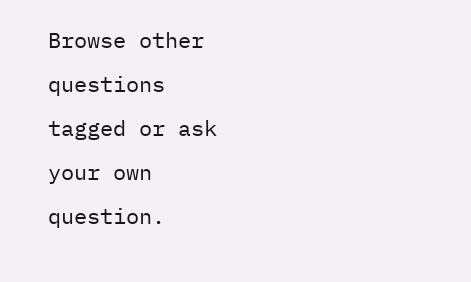Browse other questions tagged or ask your own question.